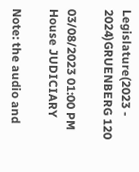Legislature(2023 - 2024)GRUENBERG 120

03/08/2023 01:00 PM House JUDICIARY

Note: the audio and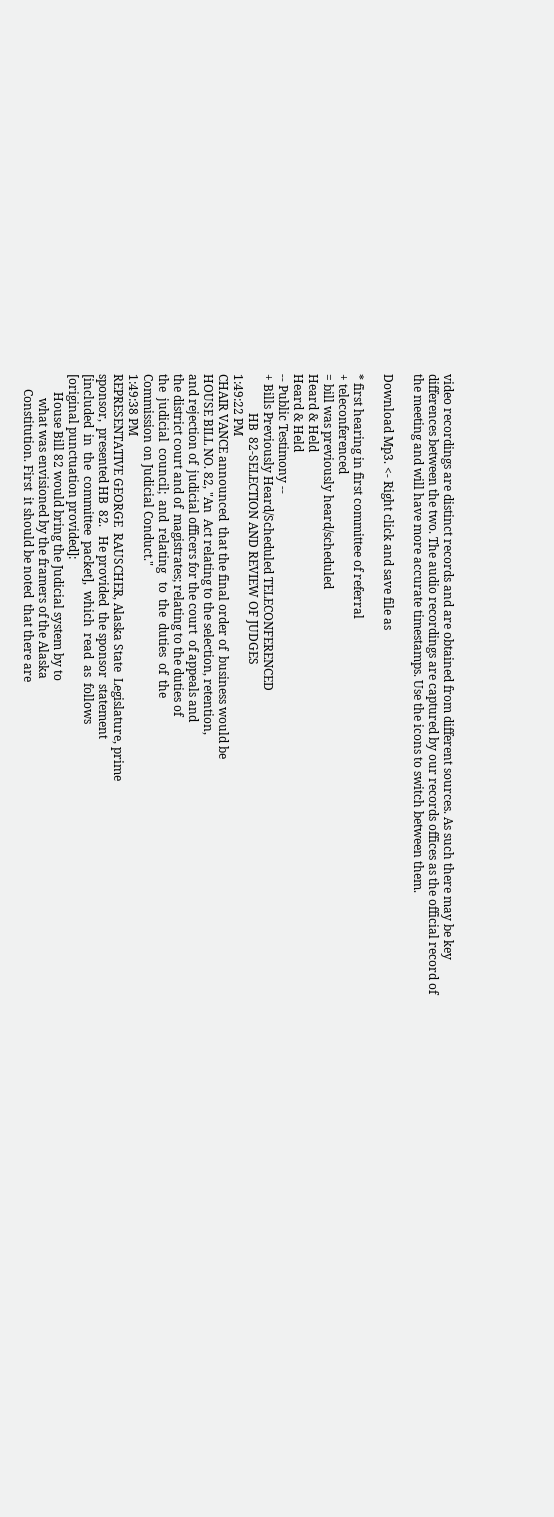video recordings are distinct records and are obtained from different sources. As such there may be key differences between the two. The audio recordings are captured by our records offices as the official record of the meeting and will have more accurate timestamps. Use the icons to switch between them.

Download Mp3. <- Right click and save file as

* first hearing in first committee of referral
+ teleconferenced
= bill was previously heard/scheduled
Heard & Held
Heard & Held
-- Public Testimony --
+ Bills Previously Heard/Scheduled TELECONFERENCED
             HB  82-SELECTION AND REVIEW OF JUDGES
1:49:22 PM
CHAIR VANCE announced  that the final order of  business would be
HOUSE BILL NO. 82, "An  Act relating to the selection, retention,
and rejection of  judicial officers for the court  of appeals and
the district court and of  magistrates; relating to the duties of
the  judicial  council;  and  relating   to  the  duties  of  the
Commission on Judicial Conduct."
1:49:38 PM
REPRESENTATIVE GEORGE  RAUSCHER, Alaska State  Legislature, prime
sponsor,  presented HB  82.   He provided  the sponsor  statement
[included  in  the  committee  packet],  which  read  as  follows
[original punctuation provided]:
      House Bill 82 would bring the Judicial system by to
        what was envisioned by the framers of the Alaska
     Constitution. First  it should be noted  that there are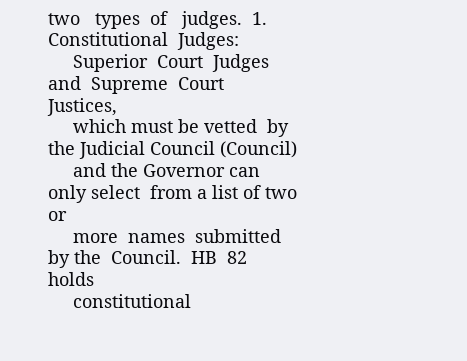two   types  of   judges.  1.   Constitutional  Judges:
     Superior  Court  Judges  and  Supreme  Court  Justices,
     which must be vetted  by the Judicial Council (Council)
     and the Governor can only select  from a list of two or
     more  names  submitted  by the  Council.  HB  82  holds
     constitutional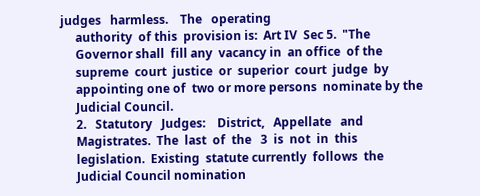judges   harmless.    The   operating
     authority  of this  provision is:  Art IV  Sec 5.  "The
     Governor shall  fill any  vacancy in  an office  of the
     supreme  court  justice  or  superior  court  judge  by
     appointing one of  two or more persons  nominate by the
     Judicial Council.
     2.   Statutory   Judges:    District,   Appellate   and
     Magistrates.  The  last  of  the   3  is  not  in  this
     legislation.  Existing  statute currently  follows  the
     Judicial Council nomination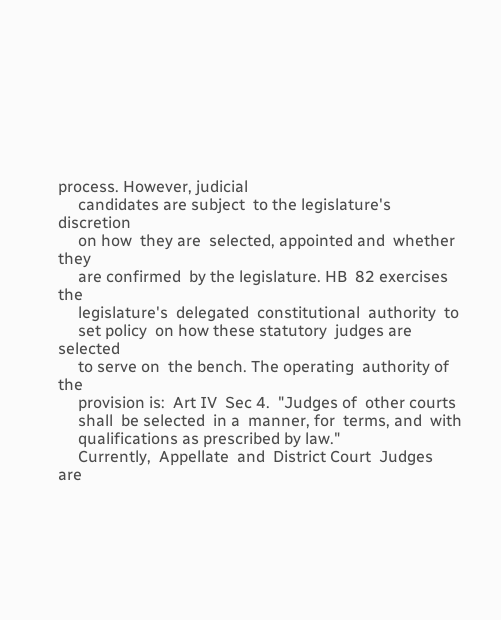process. However, judicial
     candidates are subject  to the legislature's discretion
     on how  they are  selected, appointed and  whether they
     are confirmed  by the legislature. HB  82 exercises the
     legislature's  delegated  constitutional  authority  to
     set policy  on how these statutory  judges are selected
     to serve on  the bench. The operating  authority of the
     provision is:  Art IV  Sec 4.  "Judges of  other courts
     shall  be selected  in a  manner, for  terms, and  with
     qualifications as prescribed by law."
     Currently,  Appellate  and  District Court  Judges  are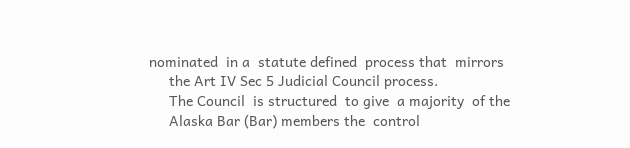nominated  in a  statute defined  process that  mirrors
     the Art IV Sec 5 Judicial Council process.
     The Council  is structured  to give  a majority  of the
     Alaska Bar (Bar) members the  control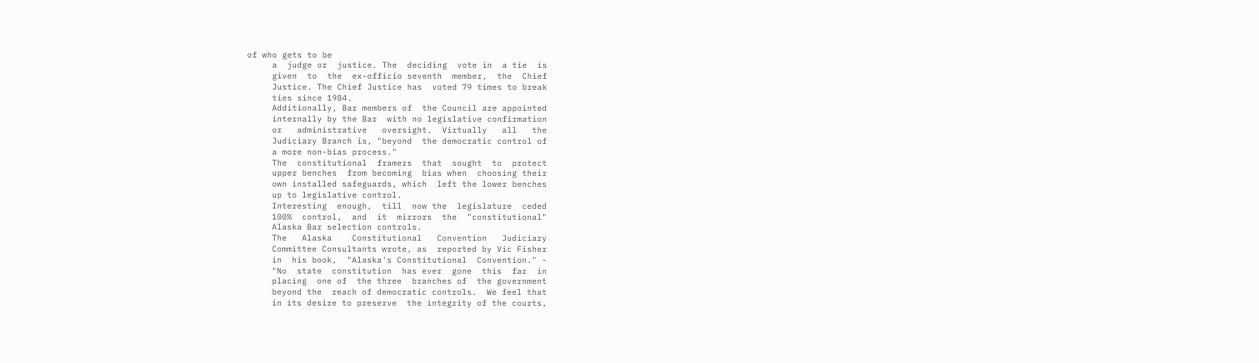of who gets to be
     a  judge or  justice. The  deciding  vote in  a tie  is
     given  to  the  ex-officio seventh  member,  the  Chief
     Justice. The Chief Justice has  voted 79 times to break
     ties since 1984.
     Additionally, Bar members of  the Council are appointed
     internally by the Bar  with no legislative confirmation
     or   administrative   oversight.  Virtually   all   the
     Judiciary Branch is, "beyond  the democratic control of
     a more non-bias process."
     The  constitutional  framers  that  sought  to  protect
     upper benches  from becoming  bias when  choosing their
     own installed safeguards, which  left the lower benches
     up to legislative control.
     Interesting  enough,  till  now the  legislature  ceded
     100%  control,  and  it  mirrors  the  "constitutional"
     Alaska Bar selection controls.
     The   Alaska    Constitutional   Convention   Judiciary
     Committee Consultants wrote, as  reported by Vic Fisher
     in  his book,  "Alaska's Constitutional  Convention." -
     "No  state  constitution  has ever  gone  this  far  in
     placing  one of  the three  branches of  the government
     beyond the  reach of democratic controls.  We feel that
     in its desire to preserve  the integrity of the courts,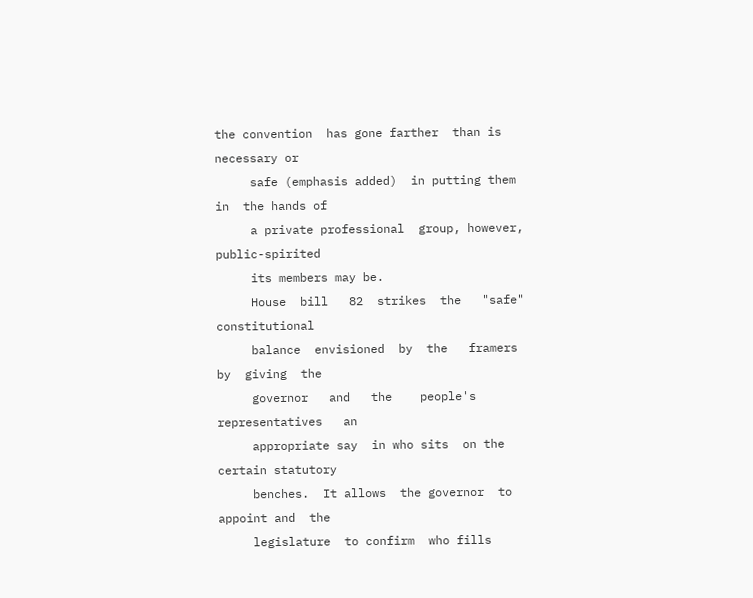the convention  has gone farther  than is  necessary or
     safe (emphasis added)  in putting them in  the hands of
     a private professional  group, however, public-spirited
     its members may be.
     House  bill   82  strikes  the   "safe"  constitutional
     balance  envisioned  by  the   framers  by  giving  the
     governor   and   the    people's   representatives   an
     appropriate say  in who sits  on the  certain statutory
     benches.  It allows  the governor  to  appoint and  the
     legislature  to confirm  who fills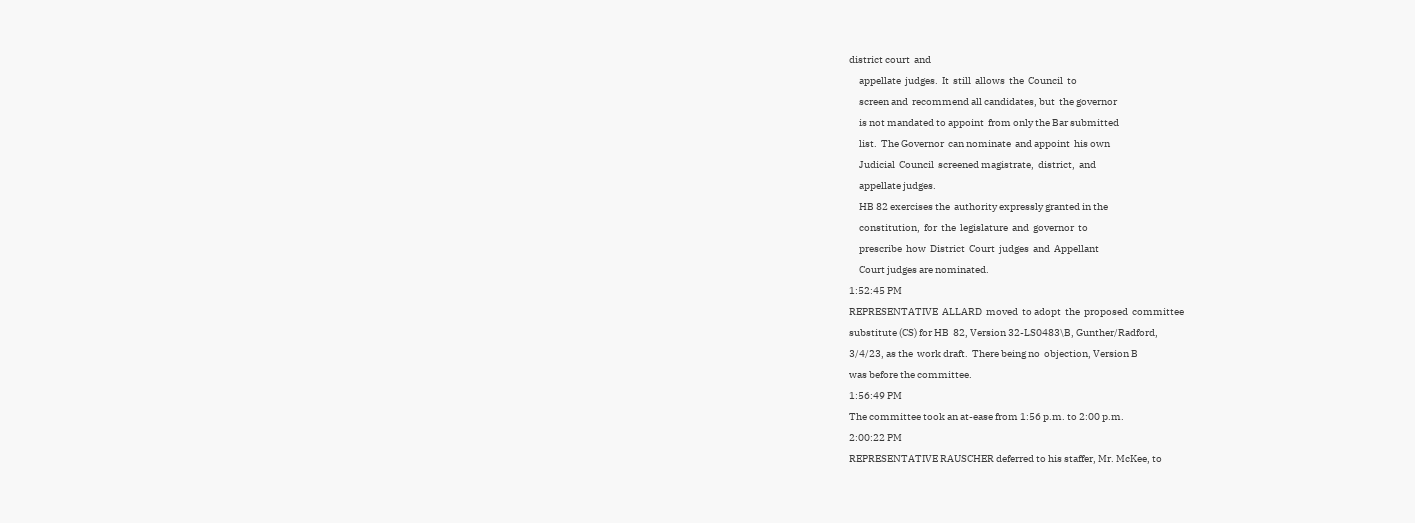district court  and
     appellate  judges.  It  still  allows  the  Council  to
     screen and  recommend all candidates, but  the governor
     is not mandated to appoint  from only the Bar submitted
     list.  The Governor  can nominate  and appoint  his own
     Judicial  Council  screened magistrate,  district,  and
     appellate judges.
     HB 82 exercises the  authority expressly granted in the
     constitution,  for  the  legislature  and  governor  to
     prescribe  how  District  Court  judges  and  Appellant
     Court judges are nominated.
1:52:45 PM
REPRESENTATIVE  ALLARD  moved  to adopt  the  proposed  committee
substitute (CS) for HB  82, Version 32-LS0483\B, Gunther/Radford,
3/4/23, as the  work draft.  There being no  objection, Version B
was before the committee.
1:56:49 PM
The committee took an at-ease from 1:56 p.m. to 2:00 p.m.
2:00:22 PM
REPRESENTATIVE RAUSCHER deferred to his staffer, Mr. McKee, to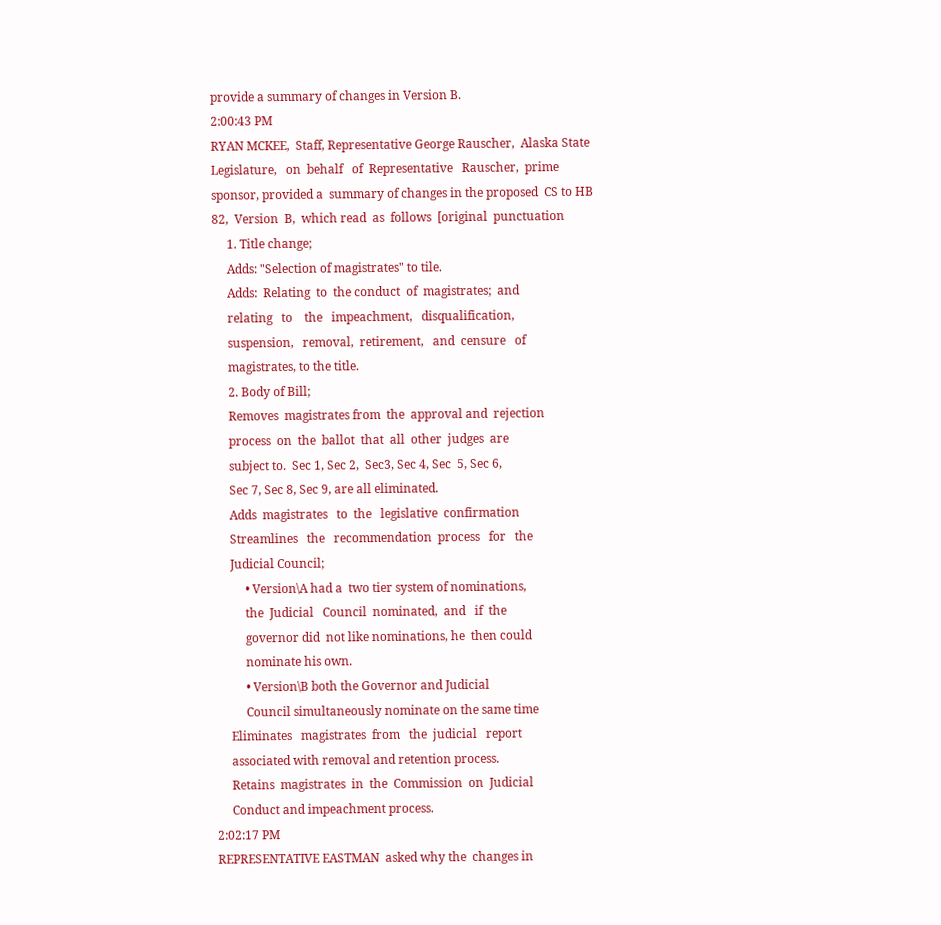provide a summary of changes in Version B.
2:00:43 PM
RYAN MCKEE,  Staff, Representative George Rauscher,  Alaska State
Legislature,   on  behalf   of  Representative   Rauscher,  prime
sponsor, provided a  summary of changes in the proposed  CS to HB
82,  Version  B,  which read  as  follows  [original  punctuation
     1. Title change;
     Adds: "Selection of magistrates" to tile.
     Adds:  Relating  to  the conduct  of  magistrates;  and
     relating   to    the   impeachment,   disqualification,
     suspension,   removal,  retirement,   and  censure   of
     magistrates, to the title.
     2. Body of Bill;
     Removes  magistrates from  the  approval and  rejection
     process  on  the  ballot  that  all  other  judges  are
     subject to.  Sec 1, Sec 2,  Sec3, Sec 4, Sec  5, Sec 6,
     Sec 7, Sec 8, Sec 9, are all eliminated.
     Adds  magistrates   to  the   legislative  confirmation
     Streamlines   the   recommendation  process   for   the
     Judicial Council;
          • Version\A had a  two tier system of nominations,
          the  Judicial   Council  nominated,  and   if  the
          governor did  not like nominations, he  then could
          nominate his own.
          • Version\B both the Governor and Judicial
          Council simultaneously nominate on the same time
     Eliminates   magistrates  from   the  judicial   report
     associated with removal and retention process.
     Retains  magistrates  in  the  Commission  on  Judicial
     Conduct and impeachment process.
2:02:17 PM
REPRESENTATIVE EASTMAN  asked why the  changes in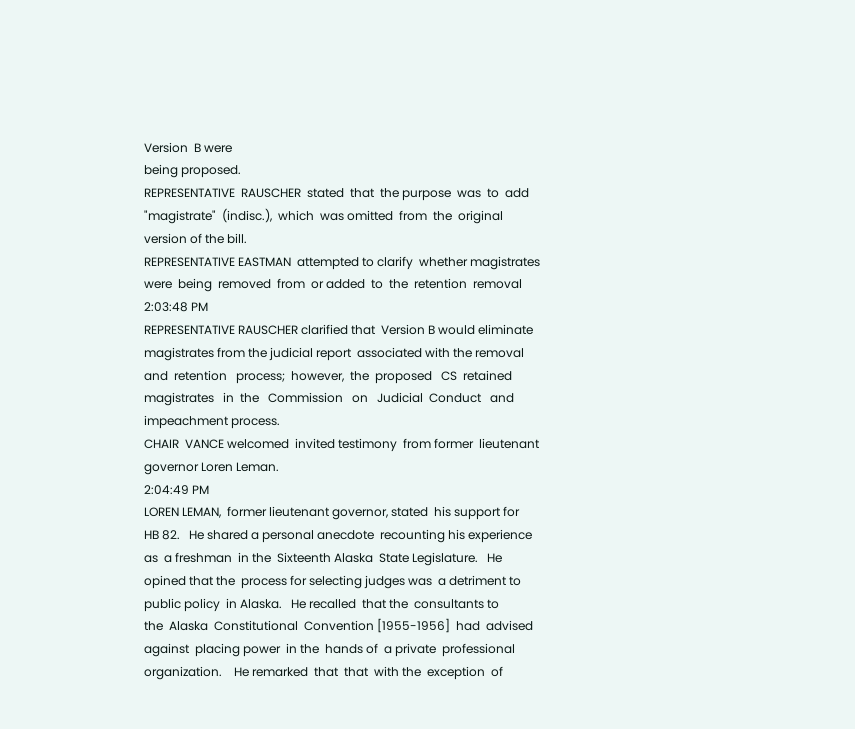Version  B were
being proposed.
REPRESENTATIVE  RAUSCHER  stated  that  the purpose  was  to  add
"magistrate"  (indisc.),  which  was omitted  from  the  original
version of the bill.
REPRESENTATIVE EASTMAN  attempted to clarify  whether magistrates
were  being  removed  from  or added  to  the  retention  removal
2:03:48 PM
REPRESENTATIVE RAUSCHER clarified that  Version B would eliminate
magistrates from the judicial report  associated with the removal
and  retention   process;  however,  the  proposed   CS  retained
magistrates   in  the   Commission   on   Judicial  Conduct   and
impeachment process.
CHAIR  VANCE welcomed  invited testimony  from former  lieutenant
governor Loren Leman.
2:04:49 PM
LOREN LEMAN,  former lieutenant governor, stated  his support for
HB 82.   He shared a personal anecdote  recounting his experience
as  a freshman  in the  Sixteenth Alaska  State Legislature.   He
opined that the  process for selecting judges was  a detriment to
public policy  in Alaska.   He recalled  that the  consultants to
the  Alaska  Constitutional  Convention [1955-1956]  had  advised
against  placing power  in the  hands of  a private  professional
organization.    He remarked  that  that  with the  exception  of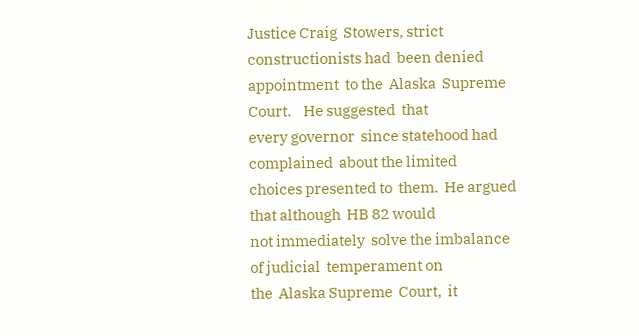Justice Craig  Stowers, strict  constructionists had  been denied
appointment  to the  Alaska  Supreme Court.    He suggested  that
every governor  since statehood had complained  about the limited
choices presented to  them.  He argued that although  HB 82 would
not immediately  solve the imbalance  of judicial  temperament on
the  Alaska Supreme  Court,  it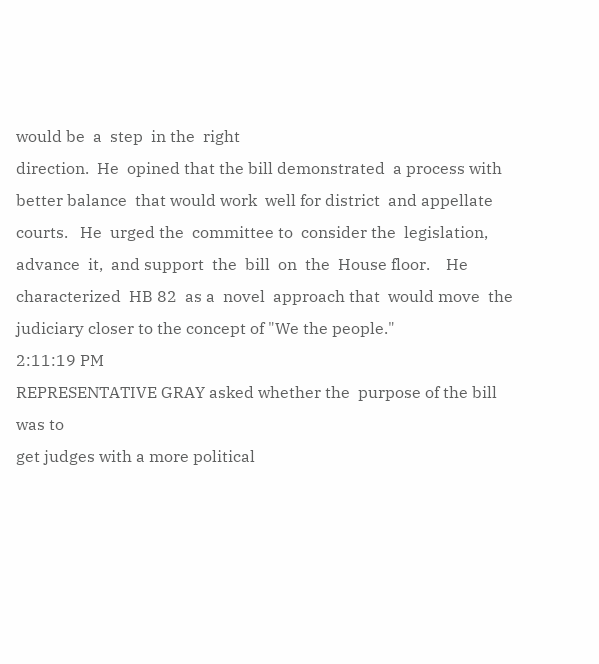would be  a  step  in the  right
direction.  He  opined that the bill demonstrated  a process with
better balance  that would work  well for district  and appellate
courts.   He  urged the  committee to  consider the  legislation,
advance  it,  and support  the  bill  on  the  House floor.    He
characterized  HB 82  as a  novel  approach that  would move  the
judiciary closer to the concept of "We the people."
2:11:19 PM
REPRESENTATIVE GRAY asked whether the  purpose of the bill was to
get judges with a more political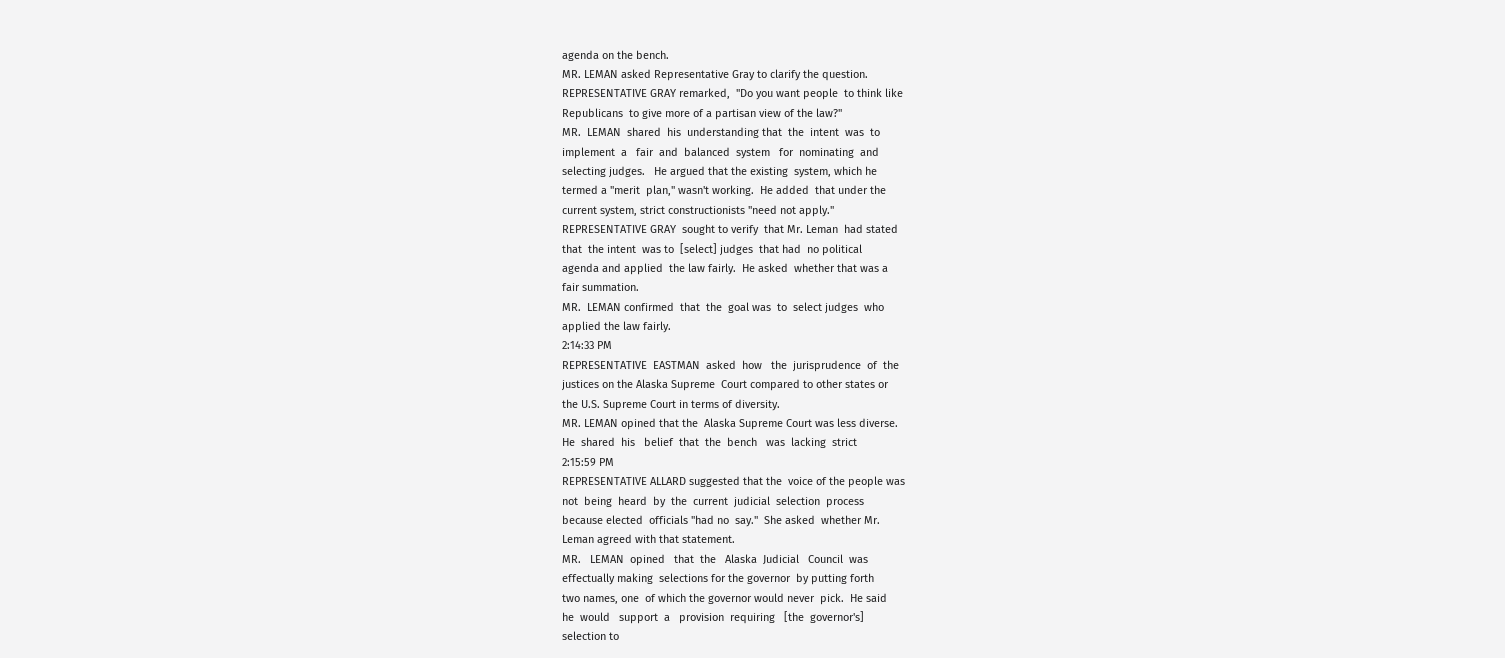agenda on the bench.
MR. LEMAN asked Representative Gray to clarify the question.
REPRESENTATIVE GRAY remarked,  "Do you want people  to think like
Republicans  to give more of a partisan view of the law?"
MR.  LEMAN  shared  his  understanding that  the  intent  was  to
implement  a   fair  and  balanced  system   for  nominating  and
selecting judges.   He argued that the existing  system, which he
termed a "merit  plan," wasn't working.  He added  that under the
current system, strict constructionists "need not apply."
REPRESENTATIVE GRAY  sought to verify  that Mr. Leman  had stated
that  the intent  was to  [select] judges  that had  no political
agenda and applied  the law fairly.  He asked  whether that was a
fair summation.
MR.  LEMAN confirmed  that  the  goal was  to  select judges  who
applied the law fairly.
2:14:33 PM
REPRESENTATIVE  EASTMAN  asked  how   the  jurisprudence  of  the
justices on the Alaska Supreme  Court compared to other states or
the U.S. Supreme Court in terms of diversity.
MR. LEMAN opined that the  Alaska Supreme Court was less diverse.
He  shared  his   belief  that  the  bench   was  lacking  strict
2:15:59 PM
REPRESENTATIVE ALLARD suggested that the  voice of the people was
not  being  heard  by  the  current  judicial  selection  process
because elected  officials "had no  say."  She asked  whether Mr.
Leman agreed with that statement.
MR.   LEMAN  opined   that  the   Alaska  Judicial   Council  was
effectually making  selections for the governor  by putting forth
two names, one  of which the governor would never  pick.  He said
he  would   support  a   provision  requiring   [the  governor's]
selection to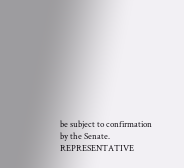be subject to confirmation by the Senate.
REPRESENTATIVE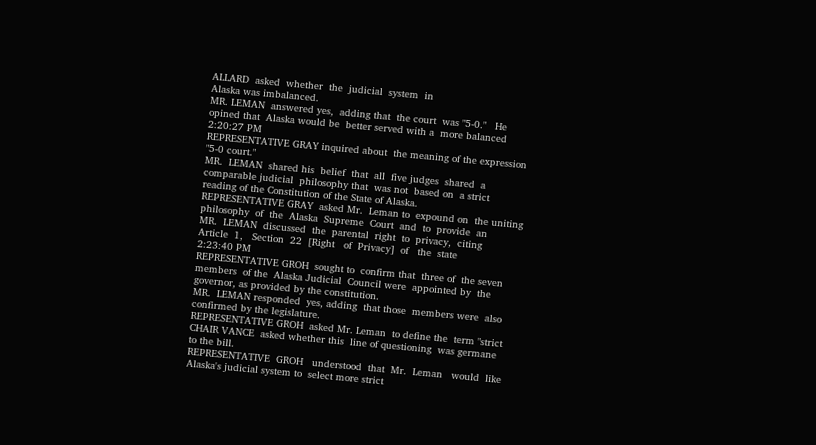ALLARD  asked  whether  the  judicial  system  in
Alaska was imbalanced.
MR. LEMAN  answered yes,  adding that  the court  was "5-0."   He
opined that  Alaska would be  better served with a  more balanced
2:20:27 PM
REPRESENTATIVE GRAY inquired about  the meaning of the expression
"5-0 court."
MR.  LEMAN  shared his  belief  that  all  five judges  shared  a
comparable judicial  philosophy that  was not  based on  a strict
reading of the Constitution of the State of Alaska.
REPRESENTATIVE GRAY  asked Mr.  Leman to  expound on  the uniting
philosophy  of  the  Alaska  Supreme  Court  and  to  provide  an
MR.  LEMAN  discussed  the  parental  right  to  privacy,  citing
Article  1,   Section  22  [Right   of  Privacy]  of   the  state
2:23:40 PM
REPRESENTATIVE GROH  sought to  confirm that  three of  the seven
members  of the  Alaska Judicial  Council were  appointed by  the
governor, as provided by the constitution.
MR.  LEMAN responded  yes, adding  that those  members were  also
confirmed by the legislature.
REPRESENTATIVE GROH  asked Mr. Leman  to define the  term "strict
CHAIR VANCE  asked whether this  line of questioning  was germane
to the bill.
REPRESENTATIVE  GROH   understood  that  Mr.  Leman   would  like
Alaska's judicial system to  select more strict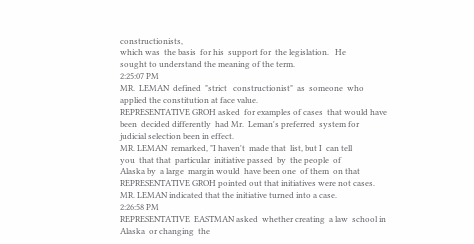constructionists,
which was  the basis  for his  support for  the legislation.   He
sought to understand the meaning of the term.
2:25:07 PM
MR.  LEMAN  defined  "strict   constructionist"  as  someone  who
applied the constitution at face value.
REPRESENTATIVE GROH asked  for examples of cases  that would have
been  decided differently  had Mr.  Leman's preferred  system for
judicial selection been in effect.
MR. LEMAN  remarked, "I haven't  made that  list, but I  can tell
you  that that  particular  initiative passed  by  the people  of
Alaska by  a large  margin would  have been one  of them  on that
REPRESENTATIVE GROH pointed out that initiatives were not cases.
MR. LEMAN indicated that the initiative turned into a case.
2:26:58 PM
REPRESENTATIVE  EASTMAN asked  whether creating  a law  school in
Alaska  or changing  the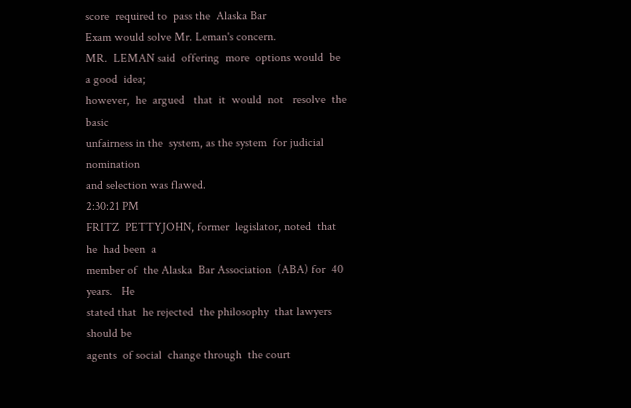score  required to  pass the  Alaska Bar
Exam would solve Mr. Leman's concern.
MR.  LEMAN said  offering  more  options would  be  a good  idea;
however,  he  argued   that  it  would  not   resolve  the  basic
unfairness in the  system, as the system  for judicial nomination
and selection was flawed.
2:30:21 PM
FRITZ  PETTYJOHN, former  legislator, noted  that he  had been  a
member of  the Alaska  Bar Association  (ABA) for  40 years.   He
stated that  he rejected  the philosophy  that lawyers  should be
agents  of social  change through  the court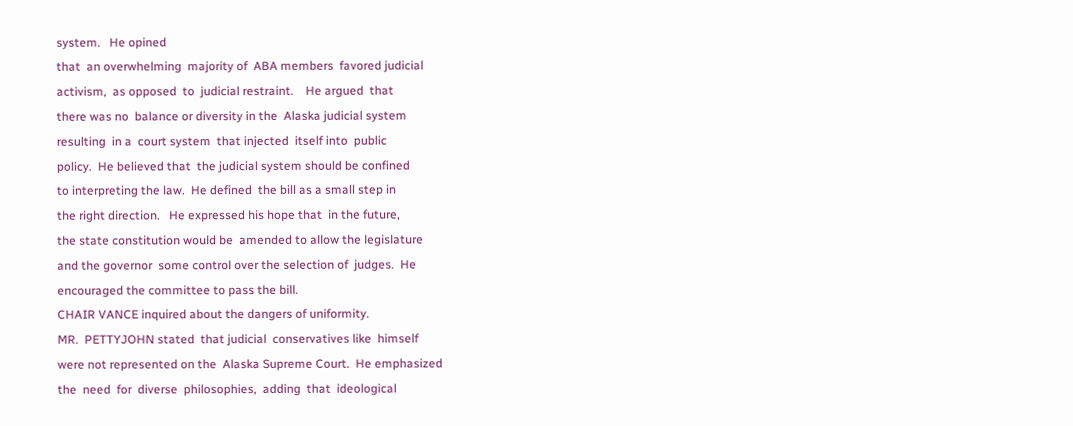system.   He opined
that  an overwhelming  majority of  ABA members  favored judicial
activism,  as opposed  to  judicial restraint.    He argued  that
there was no  balance or diversity in the  Alaska judicial system
resulting  in a  court system  that injected  itself into  public
policy.  He believed that  the judicial system should be confined
to interpreting the law.  He defined  the bill as a small step in
the right direction.   He expressed his hope that  in the future,
the state constitution would be  amended to allow the legislature
and the governor  some control over the selection of  judges.  He
encouraged the committee to pass the bill.
CHAIR VANCE inquired about the dangers of uniformity.
MR.  PETTYJOHN stated  that judicial  conservatives like  himself
were not represented on the  Alaska Supreme Court.  He emphasized
the  need  for  diverse  philosophies,  adding  that  ideological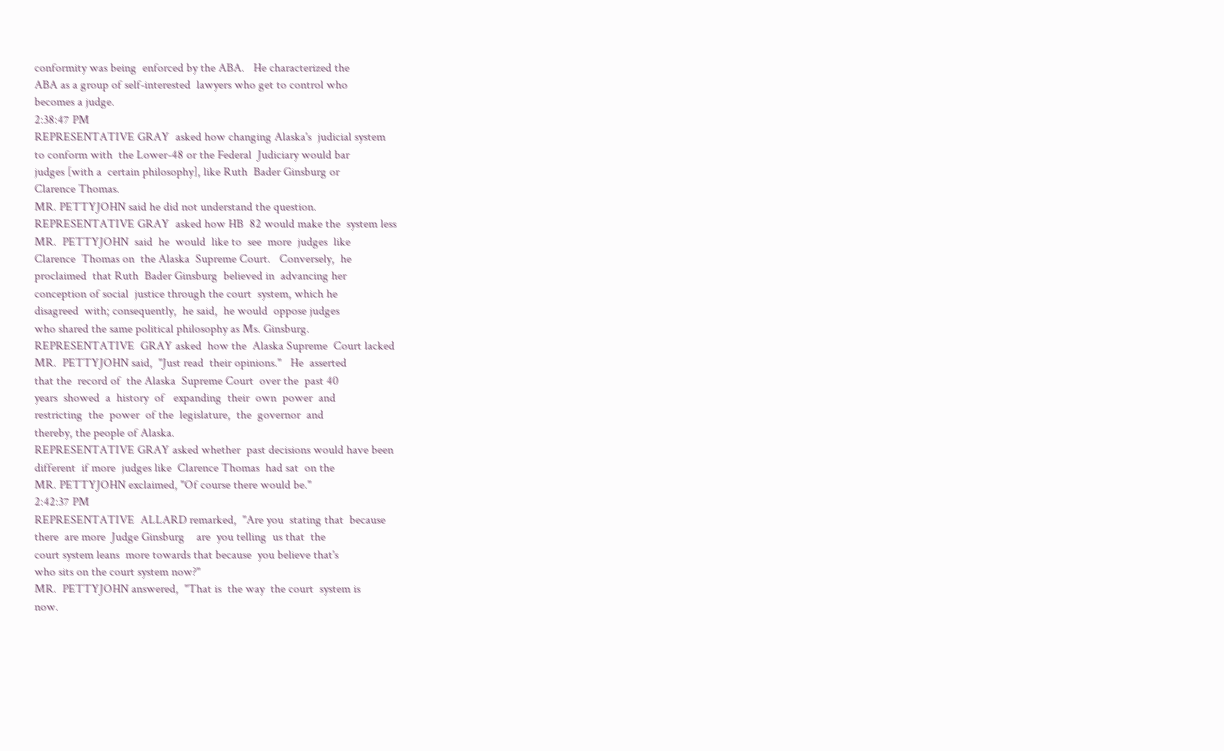conformity was being  enforced by the ABA.   He characterized the
ABA as a group of self-interested  lawyers who get to control who
becomes a judge.
2:38:47 PM
REPRESENTATIVE GRAY  asked how changing Alaska's  judicial system
to conform with  the Lower-48 or the Federal  Judiciary would bar
judges [with a  certain philosophy], like Ruth  Bader Ginsburg or
Clarence Thomas.
MR. PETTYJOHN said he did not understand the question.
REPRESENTATIVE GRAY  asked how HB  82 would make the  system less
MR.  PETTYJOHN  said  he  would  like to  see  more  judges  like
Clarence  Thomas on  the Alaska  Supreme Court.   Conversely,  he
proclaimed  that Ruth  Bader Ginsburg  believed in  advancing her
conception of social  justice through the court  system, which he
disagreed  with; consequently,  he said,  he would  oppose judges
who shared the same political philosophy as Ms. Ginsburg.
REPRESENTATIVE  GRAY asked  how the  Alaska Supreme  Court lacked
MR.  PETTYJOHN said,  "Just read  their opinions."   He  asserted
that the  record of  the Alaska  Supreme Court  over the  past 40
years  showed  a  history  of   expanding  their  own  power  and
restricting  the  power  of the  legislature,  the  governor  and
thereby, the people of Alaska.
REPRESENTATIVE GRAY asked whether  past decisions would have been
different  if more  judges like  Clarence Thomas  had sat  on the
MR. PETTYJOHN exclaimed, "Of course there would be."
2:42:37 PM
REPRESENTATIVE  ALLARD remarked,  "Are you  stating that  because
there  are more  Judge Ginsburg    are  you telling  us that  the
court system leans  more towards that because  you believe that's
who sits on the court system now?"
MR.  PETTYJOHN answered,  "That is  the way  the court  system is
now.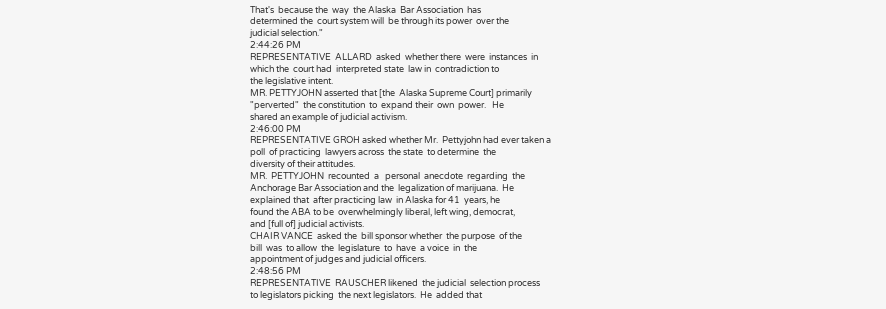That's  because the  way  the Alaska  Bar Association  has
determined the  court system will  be through its power  over the
judicial selection."
2:44:26 PM
REPRESENTATIVE  ALLARD  asked  whether there  were  instances  in
which the  court had  interpreted state  law in  contradiction to
the legislative intent.
MR. PETTYJOHN asserted that [the  Alaska Supreme Court] primarily
"perverted"  the constitution  to  expand their  own  power.   He
shared an example of judicial activism.
2:46:00 PM
REPRESENTATIVE GROH asked whether Mr.  Pettyjohn had ever taken a
poll  of practicing  lawyers across  the state  to determine  the
diversity of their attitudes.
MR.  PETTYJOHN  recounted  a   personal  anecdote  regarding  the
Anchorage Bar Association and the  legalization of marijuana.  He
explained that  after practicing law  in Alaska for 41  years, he
found the ABA to be  overwhelmingly liberal, left wing, democrat,
and [full of] judicial activists.
CHAIR VANCE  asked the  bill sponsor whether  the purpose  of the
bill  was  to allow  the  legislature  to  have  a voice  in  the
appointment of judges and judicial officers.
2:48:56 PM
REPRESENTATIVE  RAUSCHER likened  the judicial  selection process
to legislators picking  the next legislators.  He  added that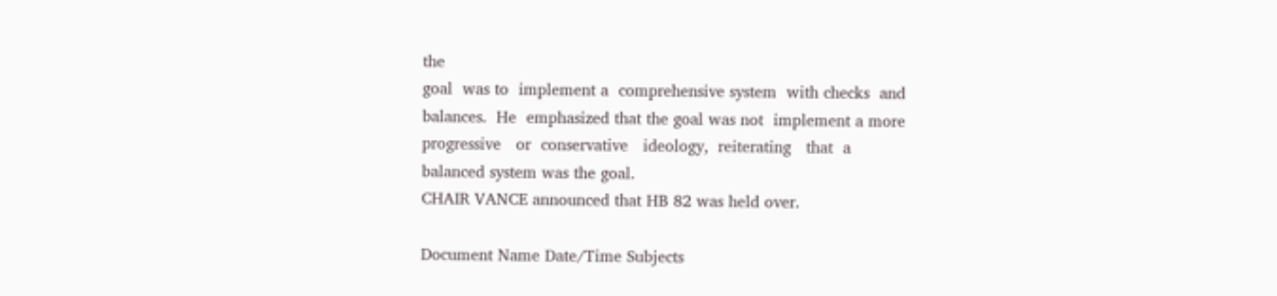the
goal  was to  implement a  comprehensive system  with checks  and
balances.  He  emphasized that the goal was not  implement a more
progressive   or  conservative   ideology,  reiterating   that  a
balanced system was the goal.
CHAIR VANCE announced that HB 82 was held over.

Document Name Date/Time Subjects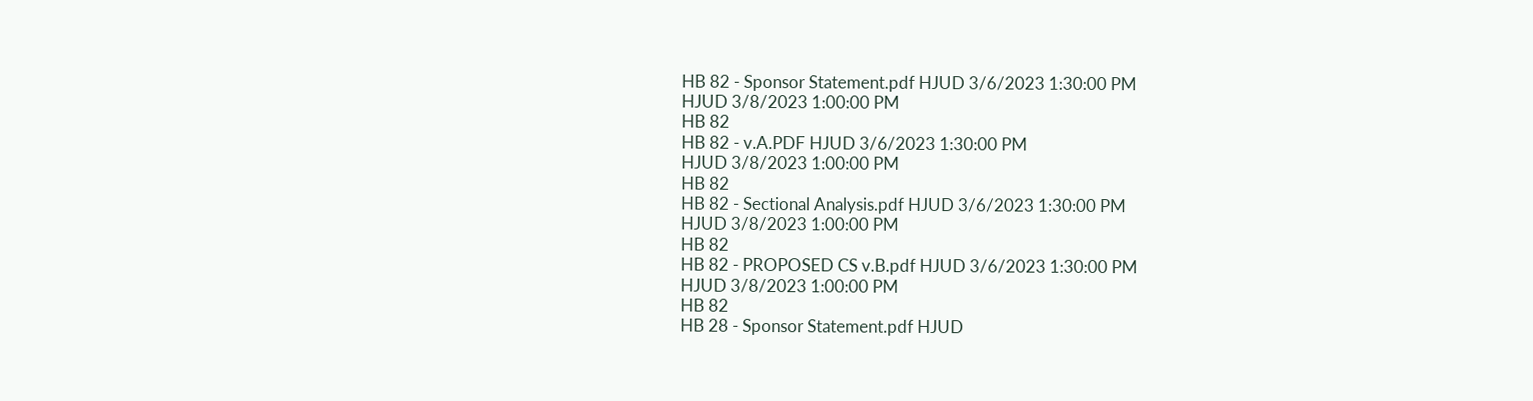HB 82 - Sponsor Statement.pdf HJUD 3/6/2023 1:30:00 PM
HJUD 3/8/2023 1:00:00 PM
HB 82
HB 82 - v.A.PDF HJUD 3/6/2023 1:30:00 PM
HJUD 3/8/2023 1:00:00 PM
HB 82
HB 82 - Sectional Analysis.pdf HJUD 3/6/2023 1:30:00 PM
HJUD 3/8/2023 1:00:00 PM
HB 82
HB 82 - PROPOSED CS v.B.pdf HJUD 3/6/2023 1:30:00 PM
HJUD 3/8/2023 1:00:00 PM
HB 82
HB 28 - Sponsor Statement.pdf HJUD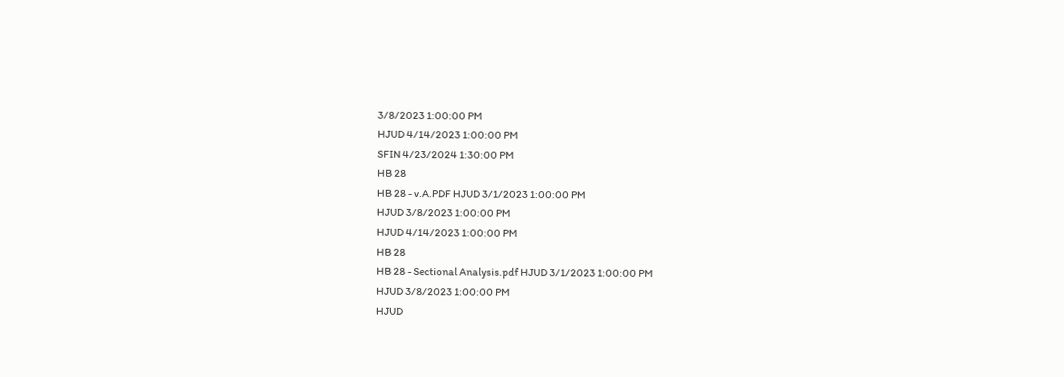3/8/2023 1:00:00 PM
HJUD 4/14/2023 1:00:00 PM
SFIN 4/23/2024 1:30:00 PM
HB 28
HB 28 - v.A.PDF HJUD 3/1/2023 1:00:00 PM
HJUD 3/8/2023 1:00:00 PM
HJUD 4/14/2023 1:00:00 PM
HB 28
HB 28 - Sectional Analysis.pdf HJUD 3/1/2023 1:00:00 PM
HJUD 3/8/2023 1:00:00 PM
HJUD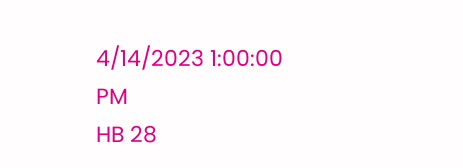4/14/2023 1:00:00 PM
HB 28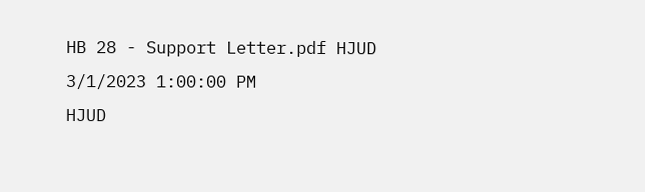HB 28 - Support Letter.pdf HJUD 3/1/2023 1:00:00 PM
HJUD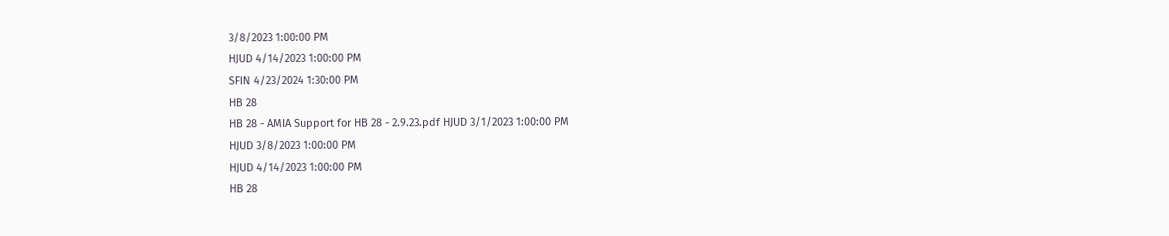3/8/2023 1:00:00 PM
HJUD 4/14/2023 1:00:00 PM
SFIN 4/23/2024 1:30:00 PM
HB 28
HB 28 - AMIA Support for HB 28 - 2.9.23.pdf HJUD 3/1/2023 1:00:00 PM
HJUD 3/8/2023 1:00:00 PM
HJUD 4/14/2023 1:00:00 PM
HB 28